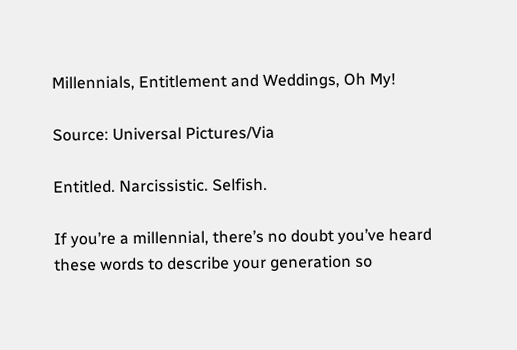Millennials, Entitlement and Weddings, Oh My!

Source: Universal Pictures/Via

Entitled. Narcissistic. Selfish.

If you’re a millennial, there’s no doubt you’ve heard these words to describe your generation so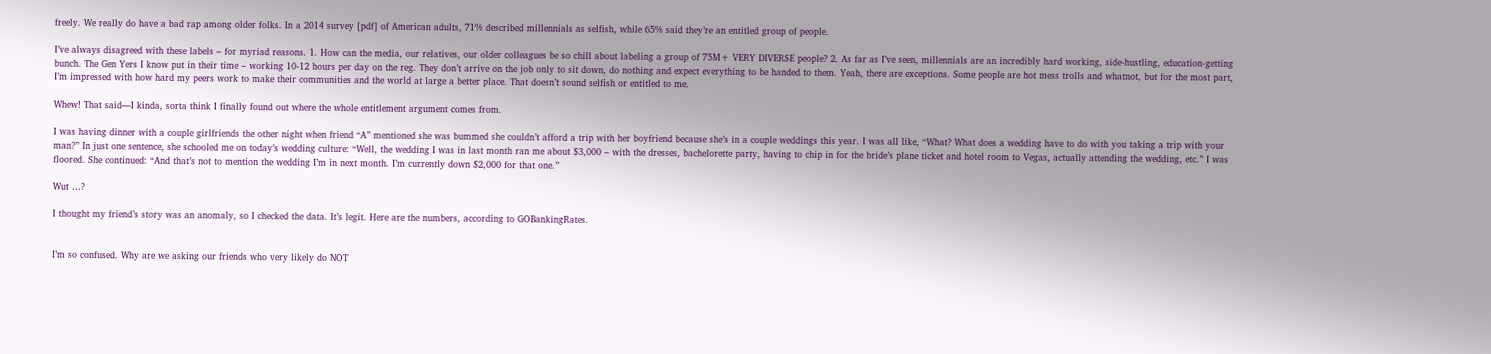freely. We really do have a bad rap among older folks. In a 2014 survey [pdf] of American adults, 71% described millennials as selfish, while 65% said they’re an entitled group of people.

I’ve always disagreed with these labels – for myriad reasons. 1. How can the media, our relatives, our older colleagues be so chill about labeling a group of 75M+ VERY DIVERSE people? 2. As far as I’ve seen, millennials are an incredibly hard working, side-hustling, education-getting bunch. The Gen Yers I know put in their time – working 10-12 hours per day on the reg. They don’t arrive on the job only to sit down, do nothing and expect everything to be handed to them. Yeah, there are exceptions. Some people are hot mess trolls and whatnot, but for the most part, I’m impressed with how hard my peers work to make their communities and the world at large a better place. That doesn’t sound selfish or entitled to me.

Whew! That said—I kinda, sorta think I finally found out where the whole entitlement argument comes from.

I was having dinner with a couple girlfriends the other night when friend “A” mentioned she was bummed she couldn’t afford a trip with her boyfriend because she’s in a couple weddings this year. I was all like, “What? What does a wedding have to do with you taking a trip with your man?” In just one sentence, she schooled me on today’s wedding culture: “Well, the wedding I was in last month ran me about $3,000 – with the dresses, bachelorette party, having to chip in for the bride’s plane ticket and hotel room to Vegas, actually attending the wedding, etc.” I was floored. She continued: “And that’s not to mention the wedding I’m in next month. I’m currently down $2,000 for that one.”

Wut …?

I thought my friend’s story was an anomaly, so I checked the data. It’s legit. Here are the numbers, according to GOBankingRates.


I’m so confused. Why are we asking our friends who very likely do NOT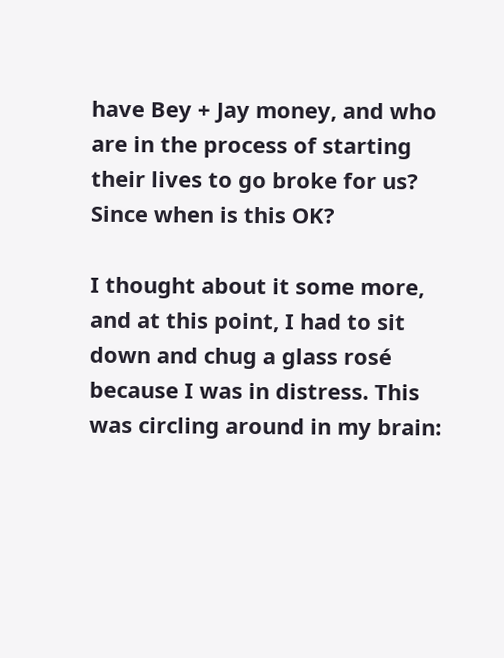have Bey + Jay money, and who are in the process of starting their lives to go broke for us? Since when is this OK?

I thought about it some more, and at this point, I had to sit down and chug a glass rosé because I was in distress. This was circling around in my brain: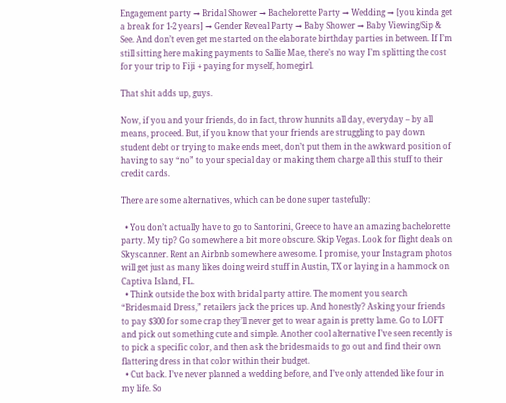Engagement party → Bridal Shower → Bachelorette Party → Wedding → [you kinda get a break for 1-2 years] → Gender Reveal Party → Baby Shower → Baby Viewing/Sip & See. And don’t even get me started on the elaborate birthday parties in between. If I’m still sitting here making payments to Sallie Mae, there’s no way I’m splitting the cost for your trip to Fiji + paying for myself, homegirl.

That shit adds up, guys.

Now, if you and your friends, do in fact, throw hunnits all day, everyday – by all means, proceed. But, if you know that your friends are struggling to pay down student debt or trying to make ends meet, don’t put them in the awkward position of having to say “no” to your special day or making them charge all this stuff to their credit cards.

There are some alternatives, which can be done super tastefully:

  • You don’t actually have to go to Santorini, Greece to have an amazing bachelorette party. My tip? Go somewhere a bit more obscure. Skip Vegas. Look for flight deals on Skyscanner. Rent an Airbnb somewhere awesome. I promise, your Instagram photos will get just as many likes doing weird stuff in Austin, TX or laying in a hammock on Captiva Island, FL.
  • Think outside the box with bridal party attire. The moment you search “Bridesmaid Dress,” retailers jack the prices up. And honestly? Asking your friends to pay $300 for some crap they’ll never get to wear again is pretty lame. Go to LOFT and pick out something cute and simple. Another cool alternative I’ve seen recently is to pick a specific color, and then ask the bridesmaids to go out and find their own flattering dress in that color within their budget.
  • Cut back. I’ve never planned a wedding before, and I’ve only attended like four in my life. So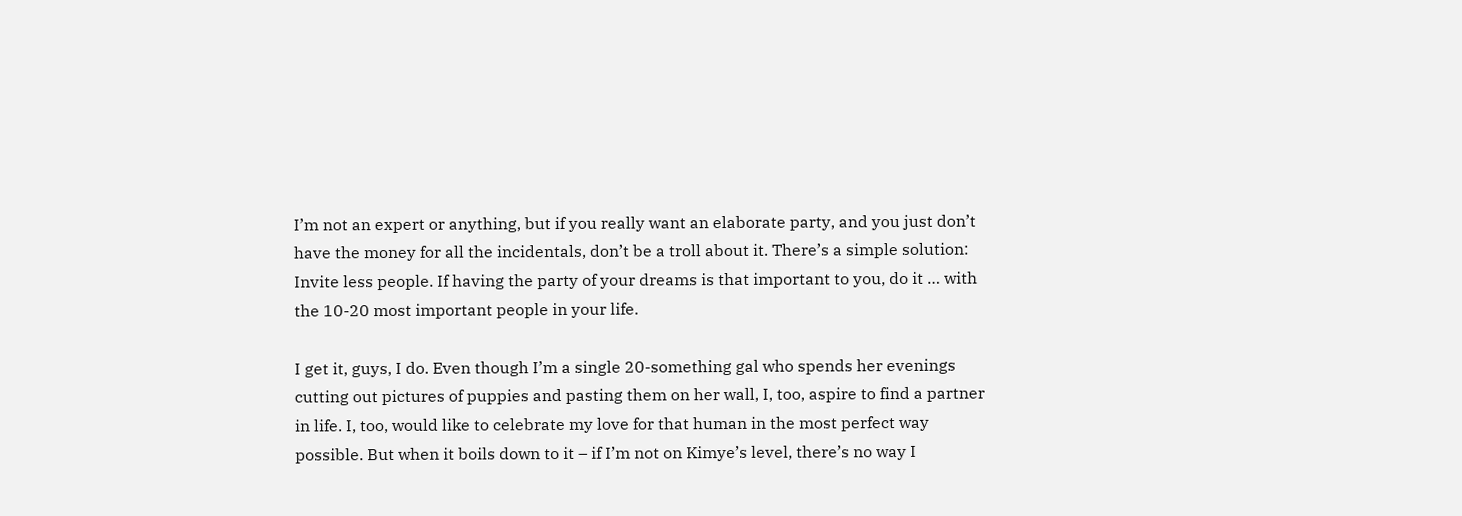I’m not an expert or anything, but if you really want an elaborate party, and you just don’t have the money for all the incidentals, don’t be a troll about it. There’s a simple solution: Invite less people. If having the party of your dreams is that important to you, do it … with the 10-20 most important people in your life.

I get it, guys, I do. Even though I’m a single 20-something gal who spends her evenings cutting out pictures of puppies and pasting them on her wall, I, too, aspire to find a partner in life. I, too, would like to celebrate my love for that human in the most perfect way possible. But when it boils down to it – if I’m not on Kimye’s level, there’s no way I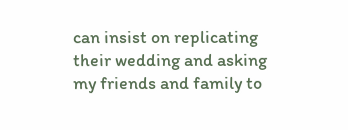can insist on replicating their wedding and asking my friends and family to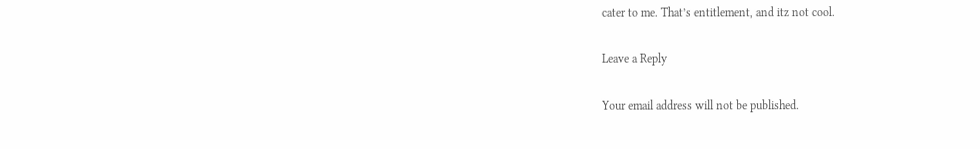cater to me. That’s entitlement, and itz not cool.

Leave a Reply

Your email address will not be published.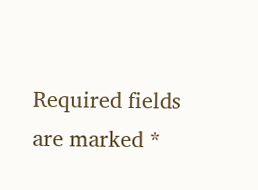Required fields are marked *